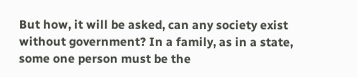But how, it will be asked, can any society exist without government? In a family, as in a state, some one person must be the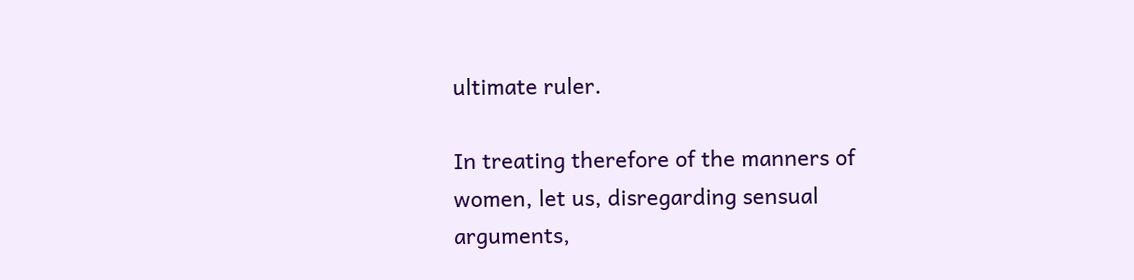ultimate ruler.

In treating therefore of the manners of women, let us, disregarding sensual arguments,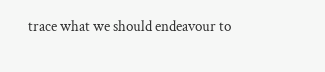trace what we should endeavour to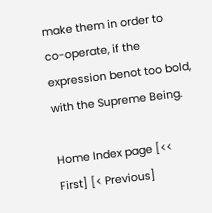make them in order to co-operate, if the expression benot too bold, with the Supreme Being.

Home Index page [<< First] [< Previous]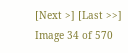[Next >] [Last >>]
Image 34 of 570